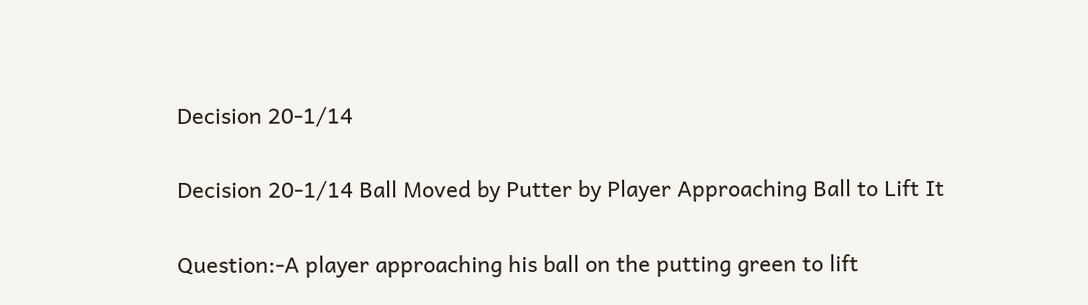Decision 20-1/14

Decision 20-1/14 Ball Moved by Putter by Player Approaching Ball to Lift It

Question:-A player approaching his ball on the putting green to lift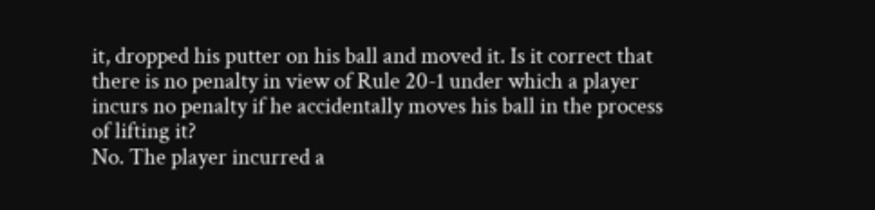it, dropped his putter on his ball and moved it. Is it correct that there is no penalty in view of Rule 20-1 under which a player incurs no penalty if he accidentally moves his ball in the process of lifting it?
No. The player incurred a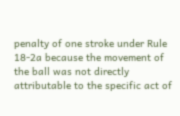penalty of one stroke under Rule 18-2a because the movement of the ball was not directly attributable to the specific act of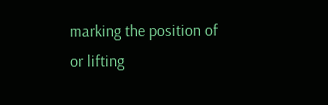marking the position of or lifting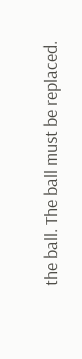the ball. The ball must be replaced.